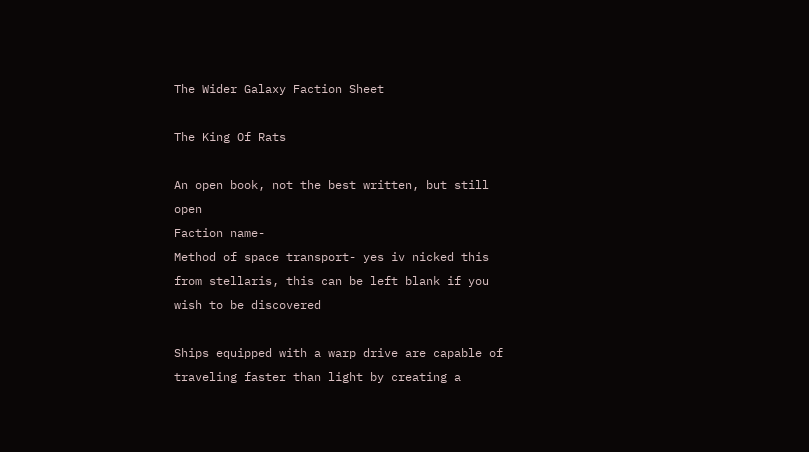The Wider Galaxy Faction Sheet

The King Of Rats

An open book, not the best written, but still open
Faction name-
Method of space transport- yes iv nicked this from stellaris, this can be left blank if you wish to be discovered

Ships equipped with a warp drive are capable of traveling faster than light by creating a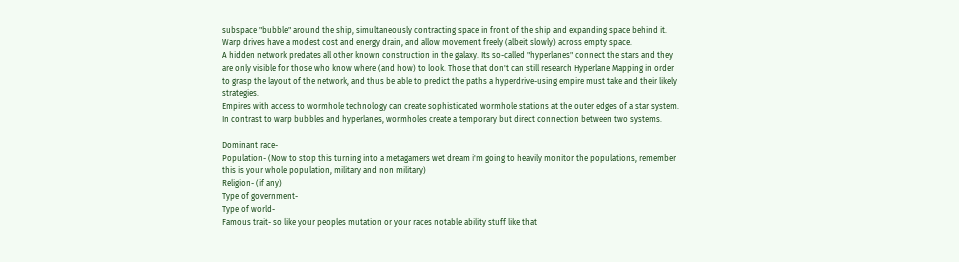subspace "bubble" around the ship, simultaneously contracting space in front of the ship and expanding space behind it. Warp drives have a modest cost and energy drain, and allow movement freely (albeit slowly) across empty space.
A hidden network predates all other known construction in the galaxy. Its so-called "hyperlanes" connect the stars and they are only visible for those who know where (and how) to look. Those that don't can still research Hyperlane Mapping in order to grasp the layout of the network, and thus be able to predict the paths a hyperdrive-using empire must take and their likely strategies.
Empires with access to wormhole technology can create sophisticated wormhole stations at the outer edges of a star system. In contrast to warp bubbles and hyperlanes, wormholes create a temporary but direct connection between two systems.

Dominant race-
Population- (Now to stop this turning into a metagamers wet dream i'm going to heavily monitor the populations, remember this is your whole population, military and non military)
Religion- (if any)
Type of government-
Type of world-
Famous trait- so like your peoples mutation or your races notable ability stuff like that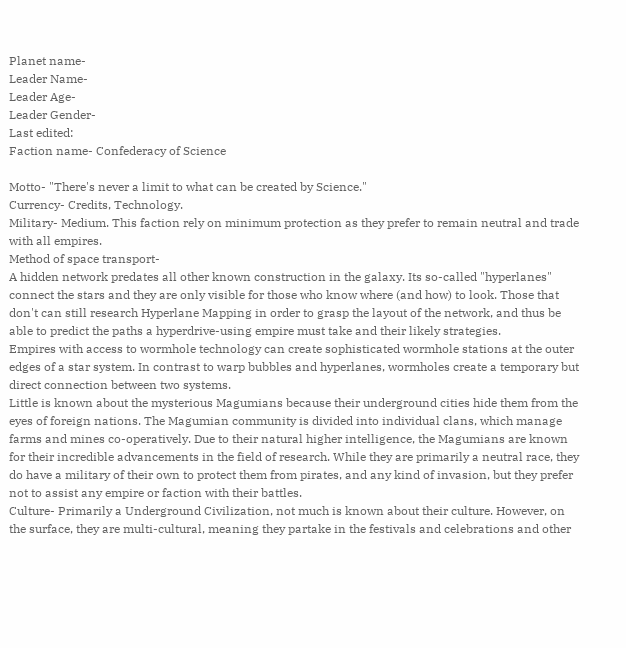Planet name-
Leader Name-
Leader Age-
Leader Gender-
Last edited:
Faction name- Confederacy of Science

Motto- "There's never a limit to what can be created by Science."
Currency- Credits, Technology.
Military- Medium. This faction rely on minimum protection as they prefer to remain neutral and trade with all empires.
Method of space transport-
A hidden network predates all other known construction in the galaxy. Its so-called "hyperlanes" connect the stars and they are only visible for those who know where (and how) to look. Those that don't can still research Hyperlane Mapping in order to grasp the layout of the network, and thus be able to predict the paths a hyperdrive-using empire must take and their likely strategies.
Empires with access to wormhole technology can create sophisticated wormhole stations at the outer edges of a star system. In contrast to warp bubbles and hyperlanes, wormholes create a temporary but direct connection between two systems.
Little is known about the mysterious Magumians because their underground cities hide them from the eyes of foreign nations. The Magumian community is divided into individual clans, which manage farms and mines co-operatively. Due to their natural higher intelligence, the Magumians are known for their incredible advancements in the field of research. While they are primarily a neutral race, they do have a military of their own to protect them from pirates, and any kind of invasion, but they prefer not to assist any empire or faction with their battles.
Culture- Primarily a Underground Civilization, not much is known about their culture. However, on the surface, they are multi-cultural, meaning they partake in the festivals and celebrations and other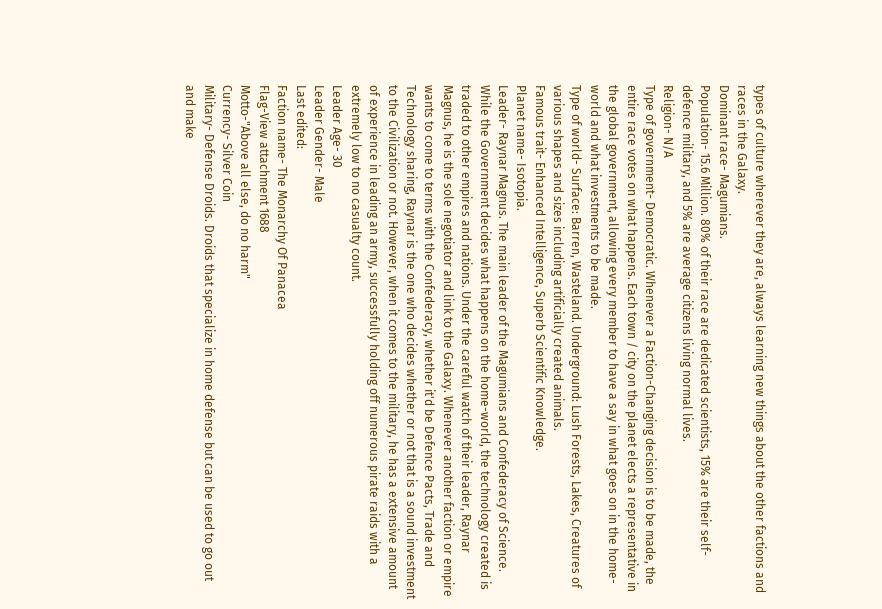types of culture wherever they are, always learning new things about the other factions and races in the Galaxy.
Dominant race- Magumians.
Population- 15.6 Million. 80% of their race are dedicated scientists, 15% are their self-defence military, and 5% are average citizens living normal lives.
Religion- N/A
Type of government- Democratic. Whenever a Faction-Changing decision is to be made, the entire race votes on what happens. Each town / city on the planet elects a representative in the global government, allowing every member to have a say in what goes on in the home-world and what investments to be made.
Type of world- Surface: Barren, Wasteland. Underground: Lush Forests, Lakes, Creatures of various shapes and sizes including artificially created animals.
Famous trait- Enhanced Intelligence, Superb Scientific Knowledge.
Planet name- Isotopia.
Leader- Raynar Magnus. The main leader of the Magumians and Confederacy of Science. While the Government decides what happens on the home-world, the technology created is traded to other empires and nations. Under the careful watch of their leader, Raynar Magnus, he is the sole negotiator and link to the Galaxy. Whenever another faction or empire wants to come to terms with the Confederacy, whether it'd be Defence Pacts, Trade and Technology sharing, Raynar is the one who decides whether or not that is a sound investment to the Civilization or not. However, when it comes to the military, he has a extensive amount of experience in leading an army, successfully holding off numerous pirate raids with a extremely low to no casualty count.
Leader Age- 30
Leader Gender- Male
Last edited:
Faction name- The Monarchy Of Panacea
Flag-View attachment 1688
Motto-"Above all else, do no harm"
Currency- Silver Coin
Military- Defense Droids. Droids that specialize in home defense but can be used to go out and make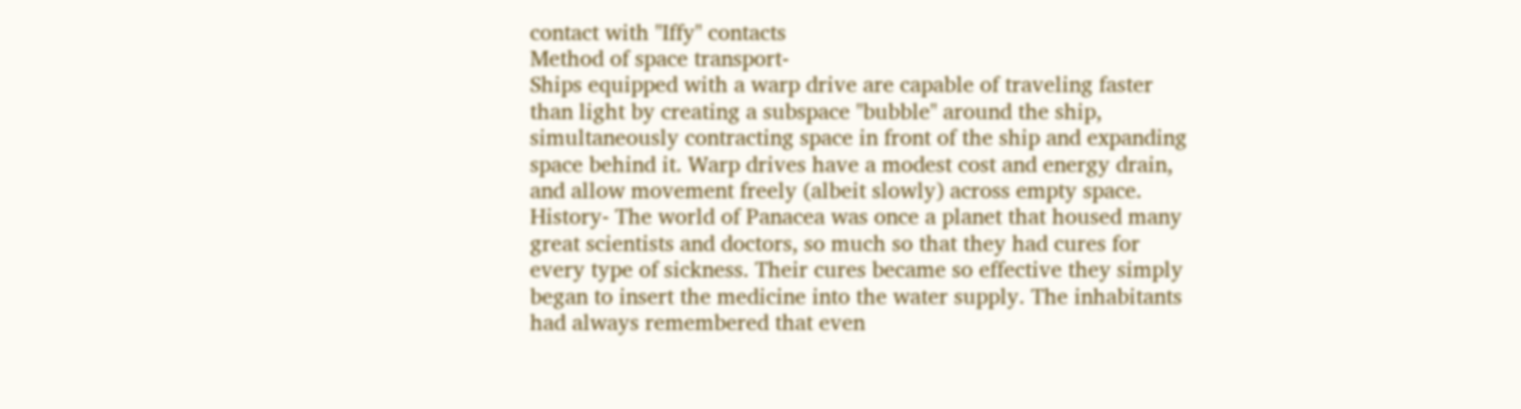contact with "Iffy" contacts
Method of space transport-
Ships equipped with a warp drive are capable of traveling faster than light by creating a subspace "bubble" around the ship, simultaneously contracting space in front of the ship and expanding space behind it. Warp drives have a modest cost and energy drain, and allow movement freely (albeit slowly) across empty space.
History- The world of Panacea was once a planet that housed many great scientists and doctors, so much so that they had cures for every type of sickness. Their cures became so effective they simply began to insert the medicine into the water supply. The inhabitants had always remembered that even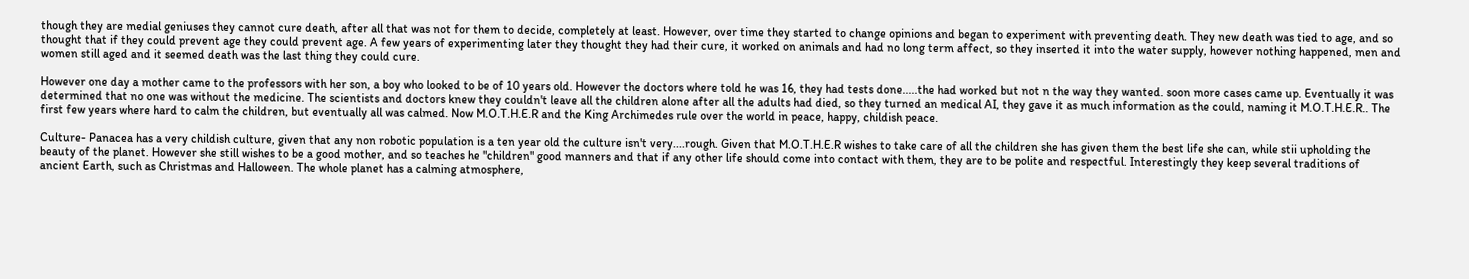though they are medial geniuses they cannot cure death, after all that was not for them to decide, completely at least. However, over time they started to change opinions and began to experiment with preventing death. They new death was tied to age, and so thought that if they could prevent age they could prevent age. A few years of experimenting later they thought they had their cure, it worked on animals and had no long term affect, so they inserted it into the water supply, however nothing happened, men and women still aged and it seemed death was the last thing they could cure.

However one day a mother came to the professors with her son, a boy who looked to be of 10 years old. However the doctors where told he was 16, they had tests done.....the had worked but not n the way they wanted. soon more cases came up. Eventually it was determined that no one was without the medicine. The scientists and doctors knew they couldn't leave all the children alone after all the adults had died, so they turned an medical AI, they gave it as much information as the could, naming it M.O.T.H.E.R.. The first few years where hard to calm the children, but eventually all was calmed. Now M.O.T.H.E.R and the King Archimedes rule over the world in peace, happy, childish peace.

Culture- Panacea has a very childish culture, given that any non robotic population is a ten year old the culture isn't very....rough. Given that M.O.T.H.E.R wishes to take care of all the children she has given them the best life she can, while stii upholding the beauty of the planet. However she still wishes to be a good mother, and so teaches he "children" good manners and that if any other life should come into contact with them, they are to be polite and respectful. Interestingly they keep several traditions of ancient Earth, such as Christmas and Halloween. The whole planet has a calming atmosphere,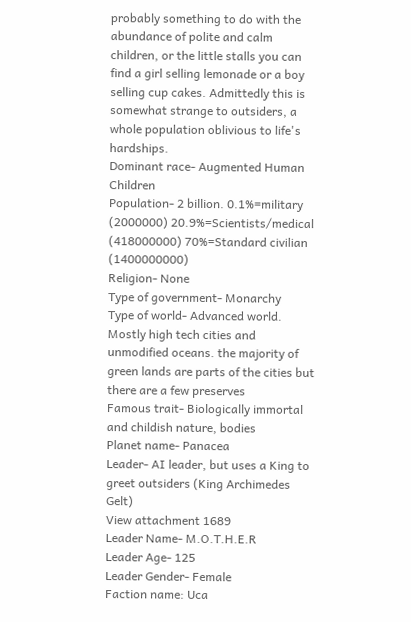probably something to do with the abundance of polite and calm children, or the little stalls you can find a girl selling lemonade or a boy selling cup cakes. Admittedly this is somewhat strange to outsiders, a whole population oblivious to life's hardships.
Dominant race- Augmented Human Children
Population- 2 billion. 0.1%=military (2000000) 20.9%=Scientists/medical (418000000) 70%=Standard civilian (1400000000)
Religion- None
Type of government- Monarchy
Type of world- Advanced world. Mostly high tech cities and unmodified oceans. the majority of green lands are parts of the cities but there are a few preserves
Famous trait- Biologically immortal and childish nature, bodies
Planet name- Panacea
Leader- AI leader, but uses a King to greet outsiders (King Archimedes Gelt)
View attachment 1689
Leader Name- M.O.T.H.E.R
Leader Age- 125
Leader Gender- Female
Faction name: Uca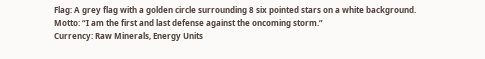Flag: A grey flag with a golden circle surrounding 8 six pointed stars on a white background.
Motto: “I am the first and last defense against the oncoming storm.”
Currency: Raw Minerals, Energy Units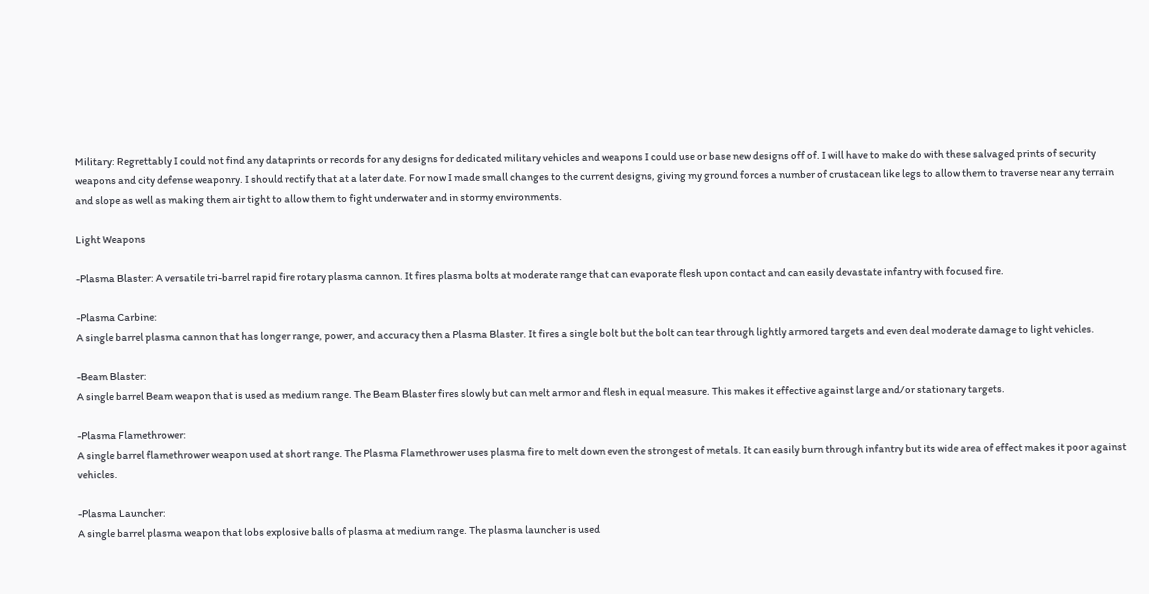Military: Regrettably I could not find any dataprints or records for any designs for dedicated military vehicles and weapons I could use or base new designs off of. I will have to make do with these salvaged prints of security weapons and city defense weaponry. I should rectify that at a later date. For now I made small changes to the current designs, giving my ground forces a number of crustacean like legs to allow them to traverse near any terrain and slope as well as making them air tight to allow them to fight underwater and in stormy environments.

Light Weapons

-Plasma Blaster: A versatile tri-barrel rapid fire rotary plasma cannon. It fires plasma bolts at moderate range that can evaporate flesh upon contact and can easily devastate infantry with focused fire.

-Plasma Carbine:
A single barrel plasma cannon that has longer range, power, and accuracy then a Plasma Blaster. It fires a single bolt but the bolt can tear through lightly armored targets and even deal moderate damage to light vehicles.

-Beam Blaster:
A single barrel Beam weapon that is used as medium range. The Beam Blaster fires slowly but can melt armor and flesh in equal measure. This makes it effective against large and/or stationary targets.

-Plasma Flamethrower:
A single barrel flamethrower weapon used at short range. The Plasma Flamethrower uses plasma fire to melt down even the strongest of metals. It can easily burn through infantry but its wide area of effect makes it poor against vehicles.

-Plasma Launcher:
A single barrel plasma weapon that lobs explosive balls of plasma at medium range. The plasma launcher is used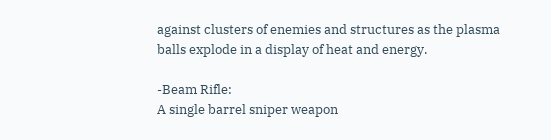against clusters of enemies and structures as the plasma balls explode in a display of heat and energy.

-Beam Rifle:
A single barrel sniper weapon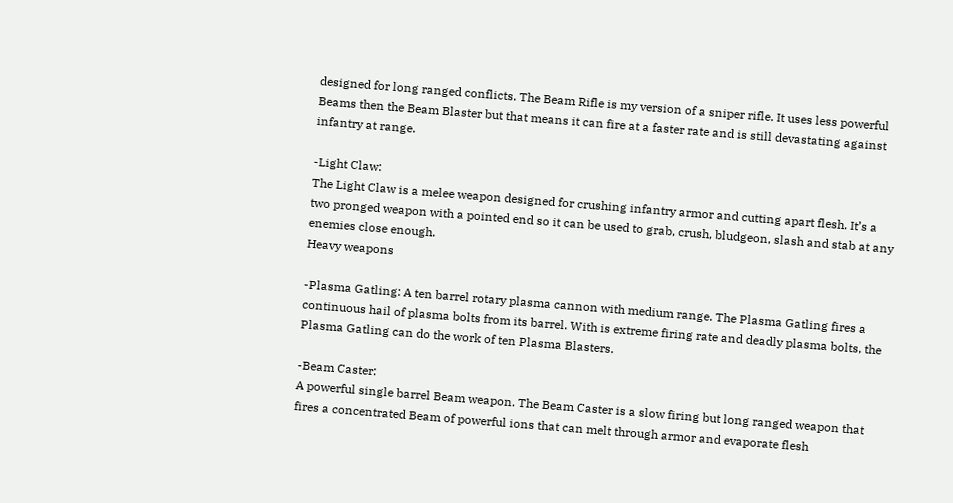designed for long ranged conflicts. The Beam Rifle is my version of a sniper rifle. It uses less powerful Beams then the Beam Blaster but that means it can fire at a faster rate and is still devastating against infantry at range.

-Light Claw:
The Light Claw is a melee weapon designed for crushing infantry armor and cutting apart flesh. It’s a two pronged weapon with a pointed end so it can be used to grab, crush, bludgeon, slash and stab at any enemies close enough.
Heavy weapons

-Plasma Gatling: A ten barrel rotary plasma cannon with medium range. The Plasma Gatling fires a continuous hail of plasma bolts from its barrel. With is extreme firing rate and deadly plasma bolts, the Plasma Gatling can do the work of ten Plasma Blasters.

-Beam Caster:
A powerful single barrel Beam weapon. The Beam Caster is a slow firing but long ranged weapon that fires a concentrated Beam of powerful ions that can melt through armor and evaporate flesh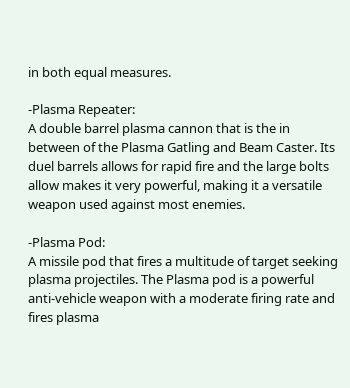in both equal measures.

-Plasma Repeater:
A double barrel plasma cannon that is the in between of the Plasma Gatling and Beam Caster. Its duel barrels allows for rapid fire and the large bolts allow makes it very powerful, making it a versatile weapon used against most enemies.

-Plasma Pod:
A missile pod that fires a multitude of target seeking plasma projectiles. The Plasma pod is a powerful anti-vehicle weapon with a moderate firing rate and fires plasma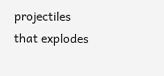projectiles that explodes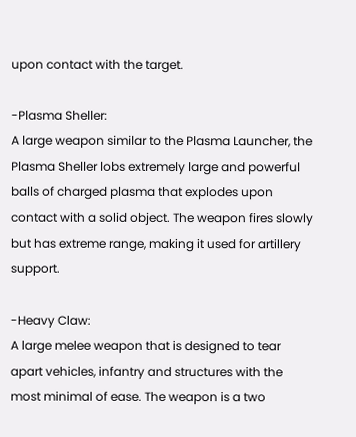upon contact with the target.

-Plasma Sheller:
A large weapon similar to the Plasma Launcher, the Plasma Sheller lobs extremely large and powerful balls of charged plasma that explodes upon contact with a solid object. The weapon fires slowly but has extreme range, making it used for artillery support.

-Heavy Claw:
A large melee weapon that is designed to tear apart vehicles, infantry and structures with the most minimal of ease. The weapon is a two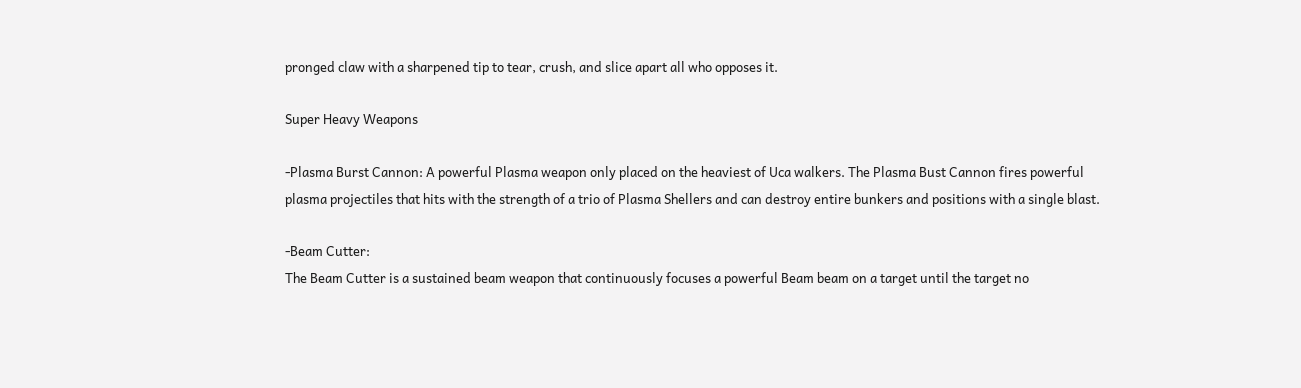pronged claw with a sharpened tip to tear, crush, and slice apart all who opposes it.

Super Heavy Weapons

-Plasma Burst Cannon: A powerful Plasma weapon only placed on the heaviest of Uca walkers. The Plasma Bust Cannon fires powerful plasma projectiles that hits with the strength of a trio of Plasma Shellers and can destroy entire bunkers and positions with a single blast.

-Beam Cutter:
The Beam Cutter is a sustained beam weapon that continuously focuses a powerful Beam beam on a target until the target no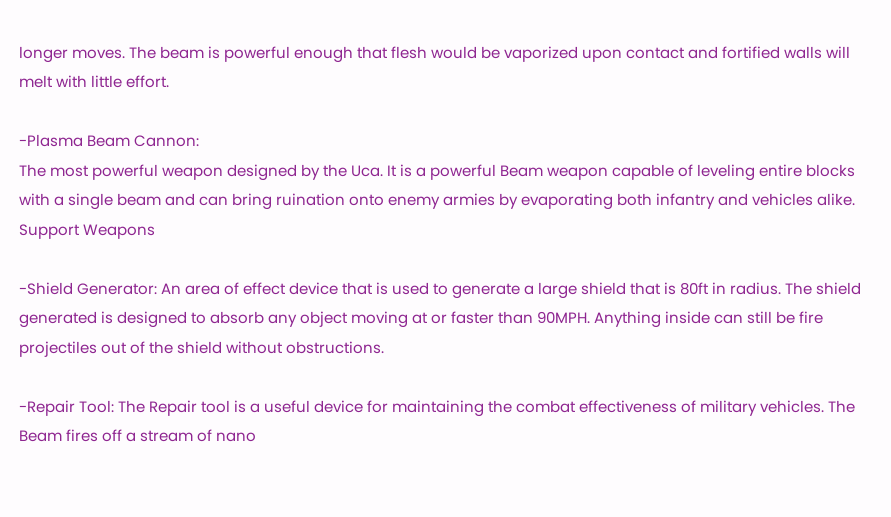longer moves. The beam is powerful enough that flesh would be vaporized upon contact and fortified walls will melt with little effort.

-Plasma Beam Cannon:
The most powerful weapon designed by the Uca. It is a powerful Beam weapon capable of leveling entire blocks with a single beam and can bring ruination onto enemy armies by evaporating both infantry and vehicles alike.
Support Weapons

-Shield Generator: An area of effect device that is used to generate a large shield that is 80ft in radius. The shield generated is designed to absorb any object moving at or faster than 90MPH. Anything inside can still be fire projectiles out of the shield without obstructions.

-Repair Tool: The Repair tool is a useful device for maintaining the combat effectiveness of military vehicles. The Beam fires off a stream of nano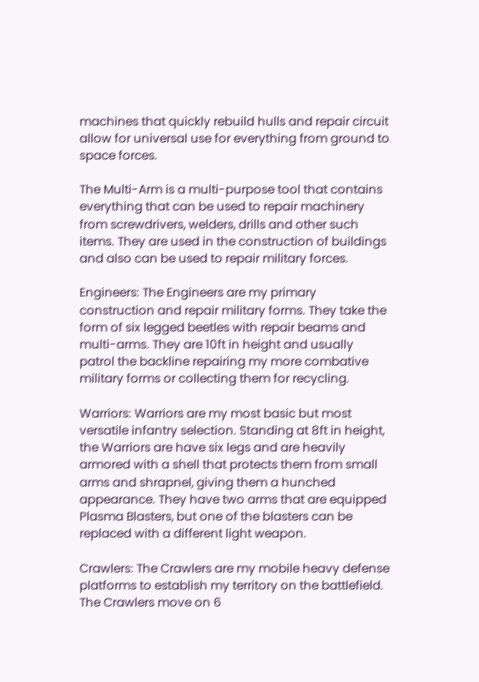machines that quickly rebuild hulls and repair circuit allow for universal use for everything from ground to space forces.

The Multi-Arm is a multi-purpose tool that contains everything that can be used to repair machinery from screwdrivers, welders, drills and other such items. They are used in the construction of buildings and also can be used to repair military forces.

Engineers: The Engineers are my primary construction and repair military forms. They take the form of six legged beetles with repair beams and multi-arms. They are 10ft in height and usually patrol the backline repairing my more combative military forms or collecting them for recycling.

Warriors: Warriors are my most basic but most versatile infantry selection. Standing at 8ft in height, the Warriors are have six legs and are heavily armored with a shell that protects them from small arms and shrapnel, giving them a hunched appearance. They have two arms that are equipped Plasma Blasters, but one of the blasters can be replaced with a different light weapon.

Crawlers: The Crawlers are my mobile heavy defense platforms to establish my territory on the battlefield. The Crawlers move on 6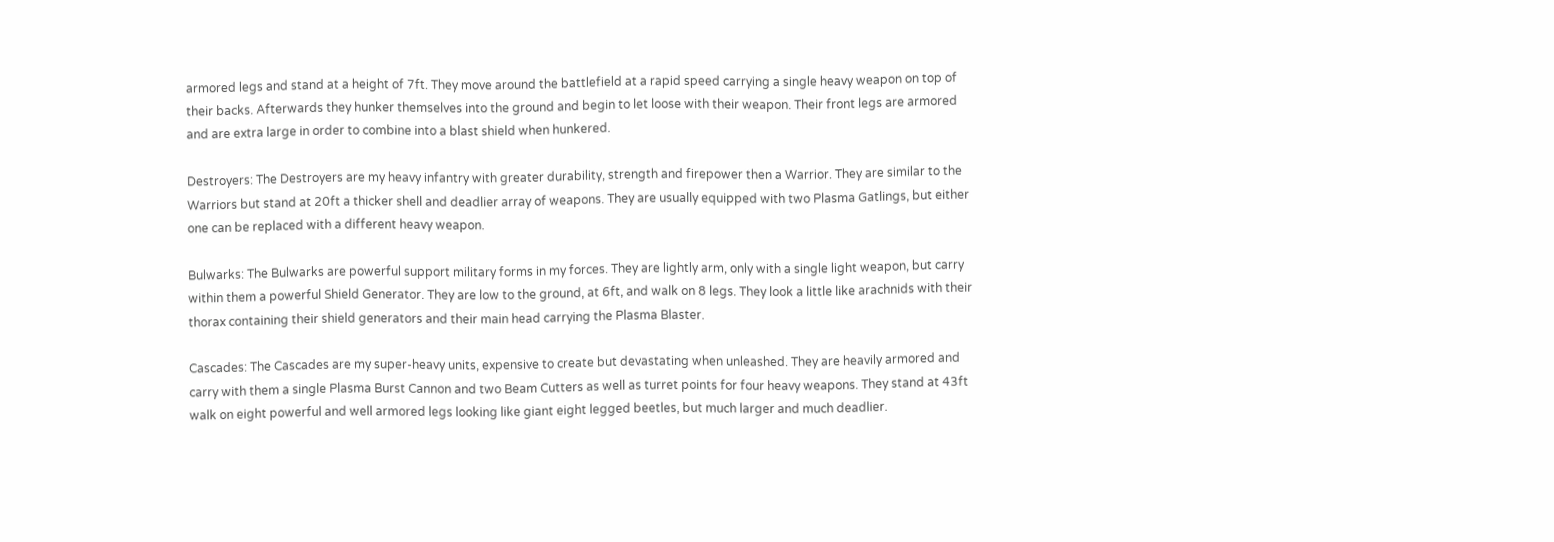armored legs and stand at a height of 7ft. They move around the battlefield at a rapid speed carrying a single heavy weapon on top of their backs. Afterwards they hunker themselves into the ground and begin to let loose with their weapon. Their front legs are armored and are extra large in order to combine into a blast shield when hunkered.

Destroyers: The Destroyers are my heavy infantry with greater durability, strength and firepower then a Warrior. They are similar to the Warriors but stand at 20ft a thicker shell and deadlier array of weapons. They are usually equipped with two Plasma Gatlings, but either one can be replaced with a different heavy weapon.

Bulwarks: The Bulwarks are powerful support military forms in my forces. They are lightly arm, only with a single light weapon, but carry within them a powerful Shield Generator. They are low to the ground, at 6ft, and walk on 8 legs. They look a little like arachnids with their thorax containing their shield generators and their main head carrying the Plasma Blaster.

Cascades: The Cascades are my super-heavy units, expensive to create but devastating when unleashed. They are heavily armored and carry with them a single Plasma Burst Cannon and two Beam Cutters as well as turret points for four heavy weapons. They stand at 43ft walk on eight powerful and well armored legs looking like giant eight legged beetles, but much larger and much deadlier.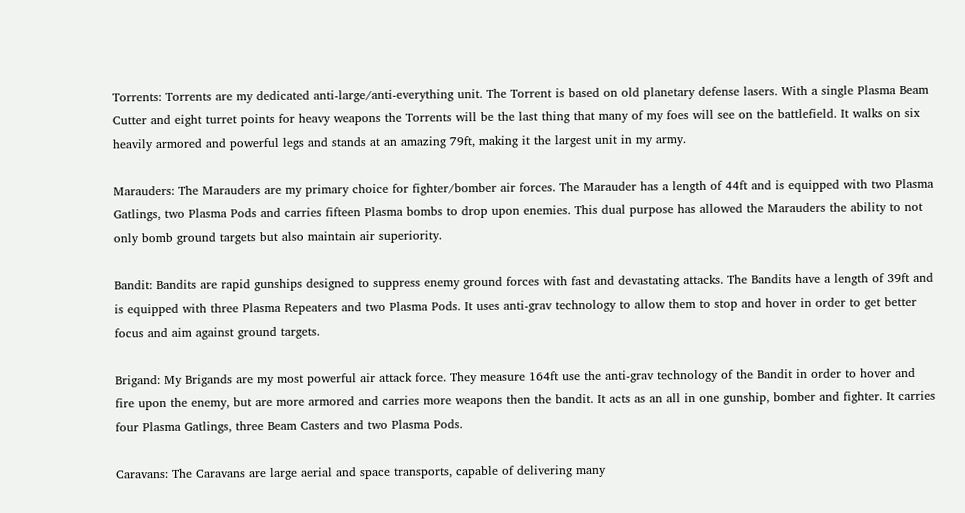Torrents: Torrents are my dedicated anti-large/anti-everything unit. The Torrent is based on old planetary defense lasers. With a single Plasma Beam Cutter and eight turret points for heavy weapons the Torrents will be the last thing that many of my foes will see on the battlefield. It walks on six heavily armored and powerful legs and stands at an amazing 79ft, making it the largest unit in my army.

Marauders: The Marauders are my primary choice for fighter/bomber air forces. The Marauder has a length of 44ft and is equipped with two Plasma Gatlings, two Plasma Pods and carries fifteen Plasma bombs to drop upon enemies. This dual purpose has allowed the Marauders the ability to not only bomb ground targets but also maintain air superiority.

Bandit: Bandits are rapid gunships designed to suppress enemy ground forces with fast and devastating attacks. The Bandits have a length of 39ft and is equipped with three Plasma Repeaters and two Plasma Pods. It uses anti-grav technology to allow them to stop and hover in order to get better focus and aim against ground targets.

Brigand: My Brigands are my most powerful air attack force. They measure 164ft use the anti-grav technology of the Bandit in order to hover and fire upon the enemy, but are more armored and carries more weapons then the bandit. It acts as an all in one gunship, bomber and fighter. It carries four Plasma Gatlings, three Beam Casters and two Plasma Pods.

Caravans: The Caravans are large aerial and space transports, capable of delivering many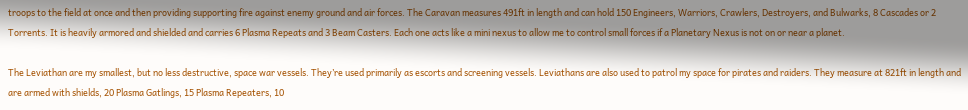troops to the field at once and then providing supporting fire against enemy ground and air forces. The Caravan measures 491ft in length and can hold 150 Engineers, Warriors, Crawlers, Destroyers, and Bulwarks, 8 Cascades or 2 Torrents. It is heavily armored and shielded and carries 6 Plasma Repeats and 3 Beam Casters. Each one acts like a mini nexus to allow me to control small forces if a Planetary Nexus is not on or near a planet.

The Leviathan are my smallest, but no less destructive, space war vessels. They’re used primarily as escorts and screening vessels. Leviathans are also used to patrol my space for pirates and raiders. They measure at 821ft in length and are armed with shields, 20 Plasma Gatlings, 15 Plasma Repeaters, 10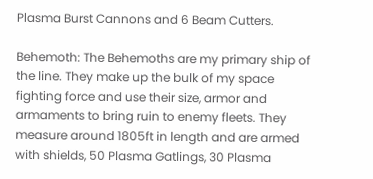Plasma Burst Cannons and 6 Beam Cutters.

Behemoth: The Behemoths are my primary ship of the line. They make up the bulk of my space fighting force and use their size, armor and armaments to bring ruin to enemy fleets. They measure around 1805ft in length and are armed with shields, 50 Plasma Gatlings, 30 Plasma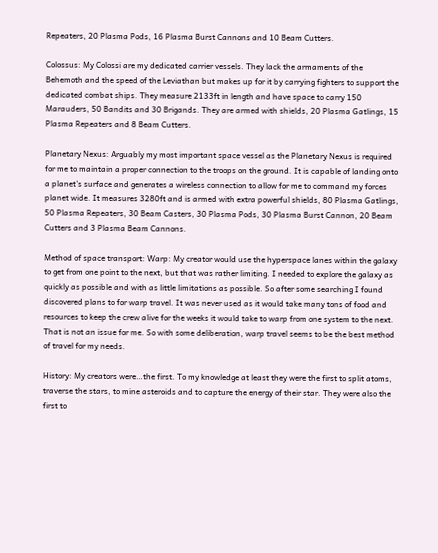Repeaters, 20 Plasma Pods, 16 Plasma Burst Cannons and 10 Beam Cutters.

Colossus: My Colossi are my dedicated carrier vessels. They lack the armaments of the Behemoth and the speed of the Leviathan but makes up for it by carrying fighters to support the dedicated combat ships. They measure 2133ft in length and have space to carry 150 Marauders, 50 Bandits and 30 Brigands. They are armed with shields, 20 Plasma Gatlings, 15 Plasma Repeaters and 8 Beam Cutters.

Planetary Nexus: Arguably my most important space vessel as the Planetary Nexus is required for me to maintain a proper connection to the troops on the ground. It is capable of landing onto a planet’s surface and generates a wireless connection to allow for me to command my forces planet wide. It measures 3280ft and is armed with extra powerful shields, 80 Plasma Gatlings, 50 Plasma Repeaters, 30 Beam Casters, 30 Plasma Pods, 30 Plasma Burst Cannon, 20 Beam Cutters and 3 Plasma Beam Cannons.

Method of space transport: Warp: My creator would use the hyperspace lanes within the galaxy to get from one point to the next, but that was rather limiting. I needed to explore the galaxy as quickly as possible and with as little limitations as possible. So after some searching I found discovered plans to for warp travel. It was never used as it would take many tons of food and resources to keep the crew alive for the weeks it would take to warp from one system to the next. That is not an issue for me. So with some deliberation, warp travel seems to be the best method of travel for my needs.

History: My creators were…the first. To my knowledge at least they were the first to split atoms, traverse the stars, to mine asteroids and to capture the energy of their star. They were also the first to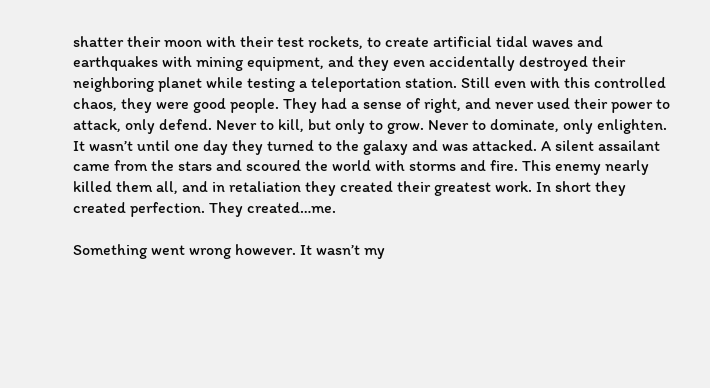shatter their moon with their test rockets, to create artificial tidal waves and earthquakes with mining equipment, and they even accidentally destroyed their neighboring planet while testing a teleportation station. Still even with this controlled chaos, they were good people. They had a sense of right, and never used their power to attack, only defend. Never to kill, but only to grow. Never to dominate, only enlighten. It wasn’t until one day they turned to the galaxy and was attacked. A silent assailant came from the stars and scoured the world with storms and fire. This enemy nearly killed them all, and in retaliation they created their greatest work. In short they created perfection. They created…me.

Something went wrong however. It wasn’t my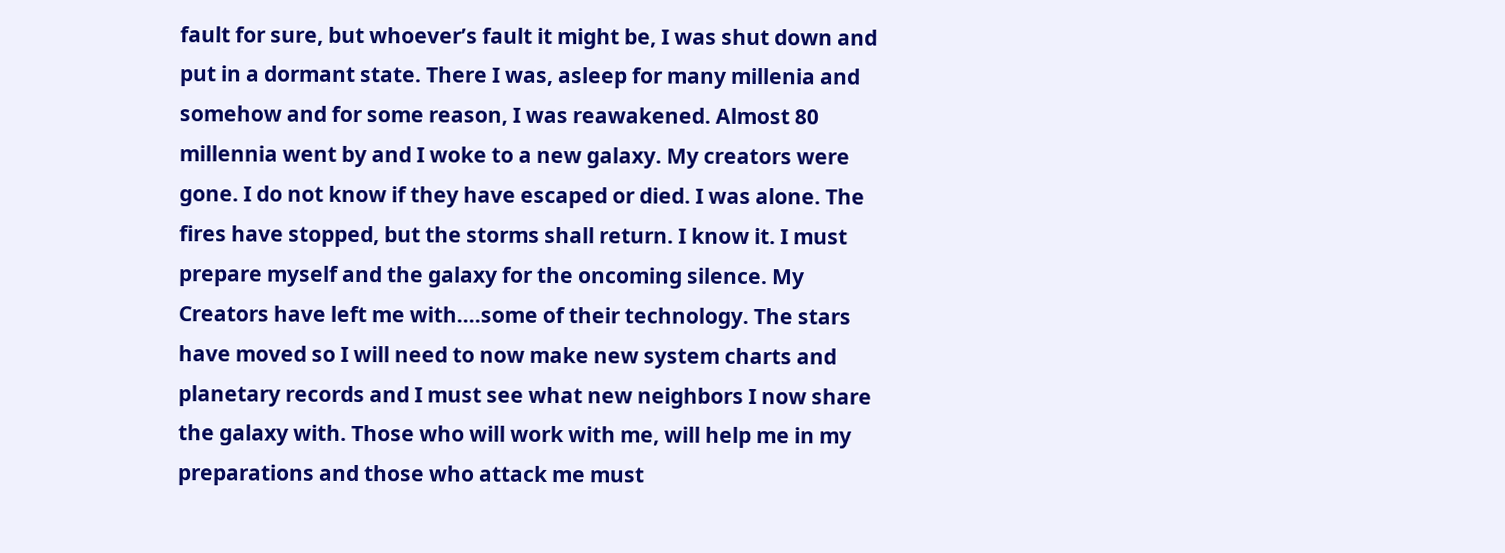fault for sure, but whoever’s fault it might be, I was shut down and put in a dormant state. There I was, asleep for many millenia and somehow and for some reason, I was reawakened. Almost 80 millennia went by and I woke to a new galaxy. My creators were gone. I do not know if they have escaped or died. I was alone. The fires have stopped, but the storms shall return. I know it. I must prepare myself and the galaxy for the oncoming silence. My Creators have left me with….some of their technology. The stars have moved so I will need to now make new system charts and planetary records and I must see what new neighbors I now share the galaxy with. Those who will work with me, will help me in my preparations and those who attack me must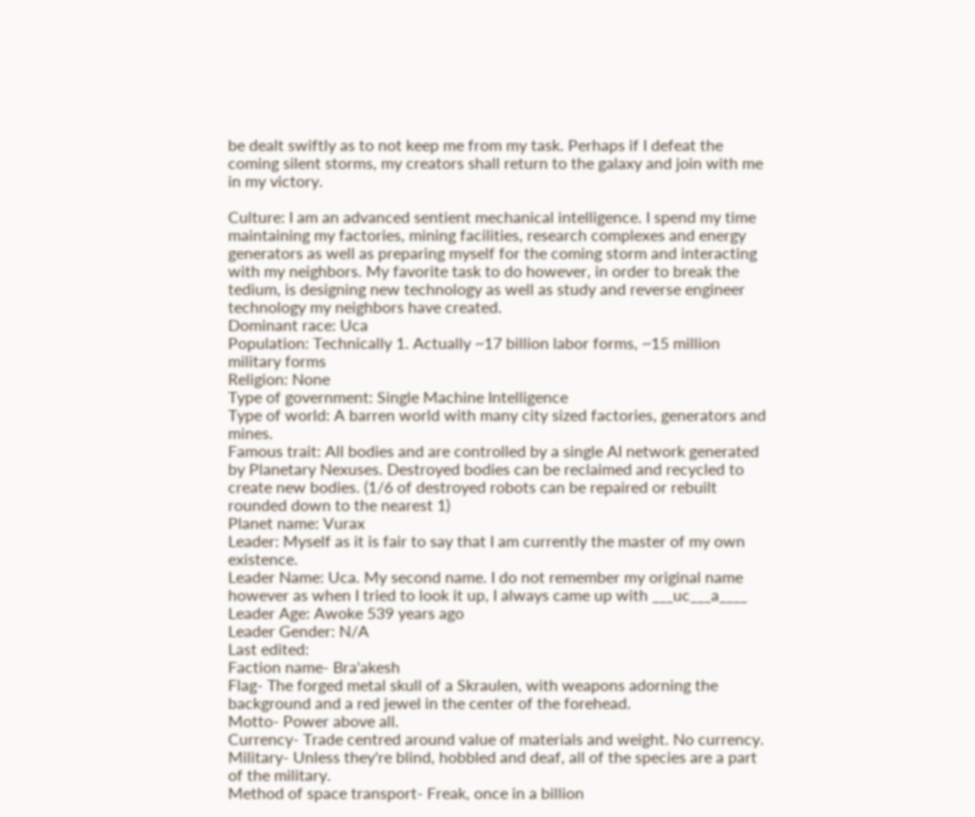be dealt swiftly as to not keep me from my task. Perhaps if I defeat the coming silent storms, my creators shall return to the galaxy and join with me in my victory.

Culture: I am an advanced sentient mechanical intelligence. I spend my time maintaining my factories, mining facilities, research complexes and energy generators as well as preparing myself for the coming storm and interacting with my neighbors. My favorite task to do however, in order to break the tedium, is designing new technology as well as study and reverse engineer technology my neighbors have created.
Dominant race: Uca
Population: Technically 1. Actually ~17 billion labor forms, ~15 million military forms
Religion: None
Type of government: Single Machine Intelligence
Type of world: A barren world with many city sized factories, generators and mines.
Famous trait: All bodies and are controlled by a single AI network generated by Planetary Nexuses. Destroyed bodies can be reclaimed and recycled to create new bodies. (1/6 of destroyed robots can be repaired or rebuilt rounded down to the nearest 1)
Planet name: Vurax
Leader: Myself as it is fair to say that I am currently the master of my own existence.
Leader Name: Uca. My second name. I do not remember my original name however as when I tried to look it up, I always came up with ___uc___a____
Leader Age: Awoke 539 years ago
Leader Gender: N/A
Last edited:
Faction name- Bra'akesh
Flag- The forged metal skull of a Skraulen, with weapons adorning the background and a red jewel in the center of the forehead.
Motto- Power above all.
Currency- Trade centred around value of materials and weight. No currency.
Military- Unless they're blind, hobbled and deaf, all of the species are a part of the military.
Method of space transport- Freak, once in a billion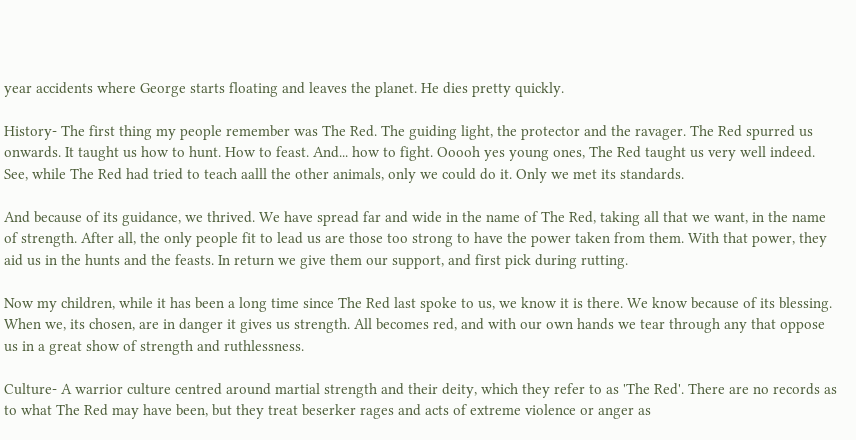year accidents where George starts floating and leaves the planet. He dies pretty quickly.

History- The first thing my people remember was The Red. The guiding light, the protector and the ravager. The Red spurred us onwards. It taught us how to hunt. How to feast. And... how to fight. Ooooh yes young ones, The Red taught us very well indeed. See, while The Red had tried to teach aalll the other animals, only we could do it. Only we met its standards.

And because of its guidance, we thrived. We have spread far and wide in the name of The Red, taking all that we want, in the name of strength. After all, the only people fit to lead us are those too strong to have the power taken from them. With that power, they aid us in the hunts and the feasts. In return we give them our support, and first pick during rutting.

Now my children, while it has been a long time since The Red last spoke to us, we know it is there. We know because of its blessing. When we, its chosen, are in danger it gives us strength. All becomes red, and with our own hands we tear through any that oppose us in a great show of strength and ruthlessness.

Culture- A warrior culture centred around martial strength and their deity, which they refer to as 'The Red'. There are no records as to what The Red may have been, but they treat beserker rages and acts of extreme violence or anger as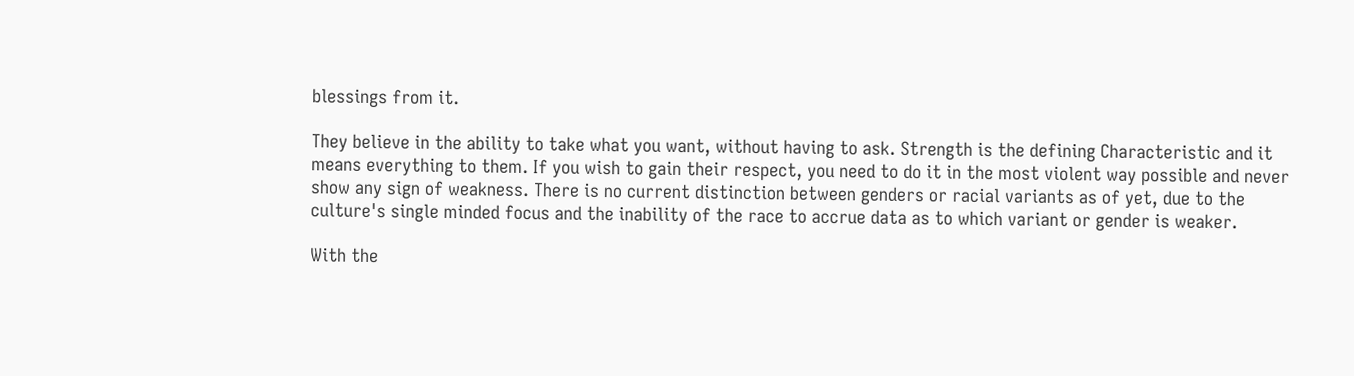blessings from it.

They believe in the ability to take what you want, without having to ask. Strength is the defining Characteristic and it means everything to them. If you wish to gain their respect, you need to do it in the most violent way possible and never show any sign of weakness. There is no current distinction between genders or racial variants as of yet, due to the culture's single minded focus and the inability of the race to accrue data as to which variant or gender is weaker.

With the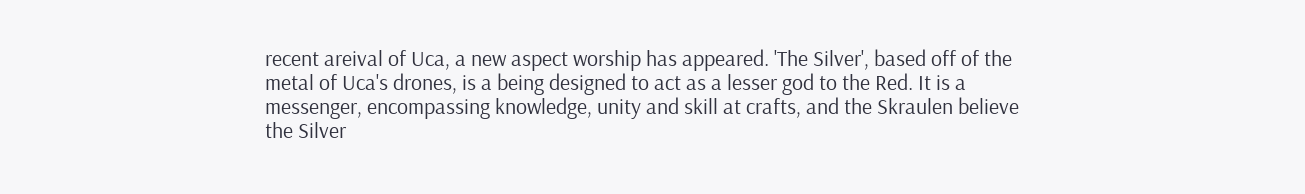recent areival of Uca, a new aspect worship has appeared. 'The Silver', based off of the metal of Uca's drones, is a being designed to act as a lesser god to the Red. It is a messenger, encompassing knowledge, unity and skill at crafts, and the Skraulen believe the Silver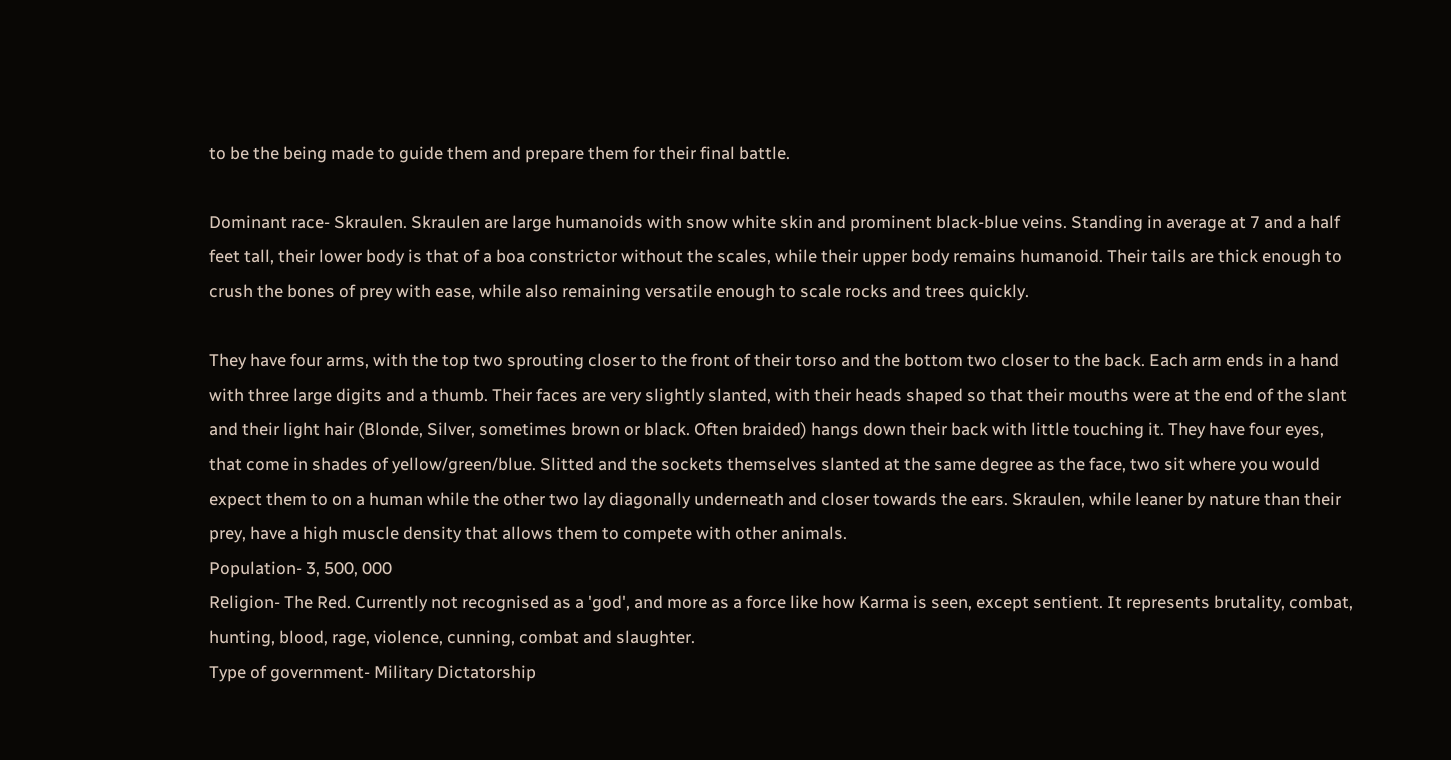to be the being made to guide them and prepare them for their final battle.

Dominant race- Skraulen. Skraulen are large humanoids with snow white skin and prominent black-blue veins. Standing in average at 7 and a half feet tall, their lower body is that of a boa constrictor without the scales, while their upper body remains humanoid. Their tails are thick enough to crush the bones of prey with ease, while also remaining versatile enough to scale rocks and trees quickly.

They have four arms, with the top two sprouting closer to the front of their torso and the bottom two closer to the back. Each arm ends in a hand with three large digits and a thumb. Their faces are very slightly slanted, with their heads shaped so that their mouths were at the end of the slant and their light hair (Blonde, Silver, sometimes brown or black. Often braided) hangs down their back with little touching it. They have four eyes, that come in shades of yellow/green/blue. Slitted and the sockets themselves slanted at the same degree as the face, two sit where you would expect them to on a human while the other two lay diagonally underneath and closer towards the ears. Skraulen, while leaner by nature than their prey, have a high muscle density that allows them to compete with other animals.
Population- 3, 500, 000
Religion- The Red. Currently not recognised as a 'god', and more as a force like how Karma is seen, except sentient. It represents brutality, combat, hunting, blood, rage, violence, cunning, combat and slaughter.
Type of government- Military Dictatorship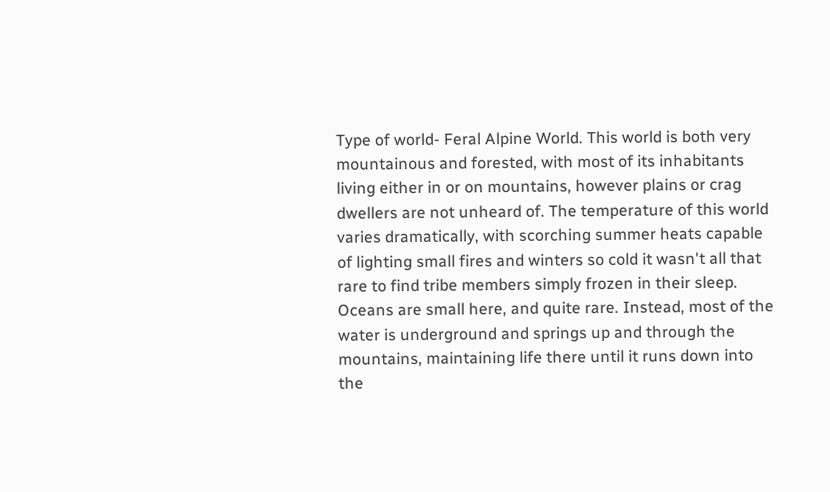Type of world- Feral Alpine World. This world is both very mountainous and forested, with most of its inhabitants living either in or on mountains, however plains or crag dwellers are not unheard of. The temperature of this world varies dramatically, with scorching summer heats capable of lighting small fires and winters so cold it wasn't all that rare to find tribe members simply frozen in their sleep. Oceans are small here, and quite rare. Instead, most of the water is underground and springs up and through the mountains, maintaining life there until it runs down into the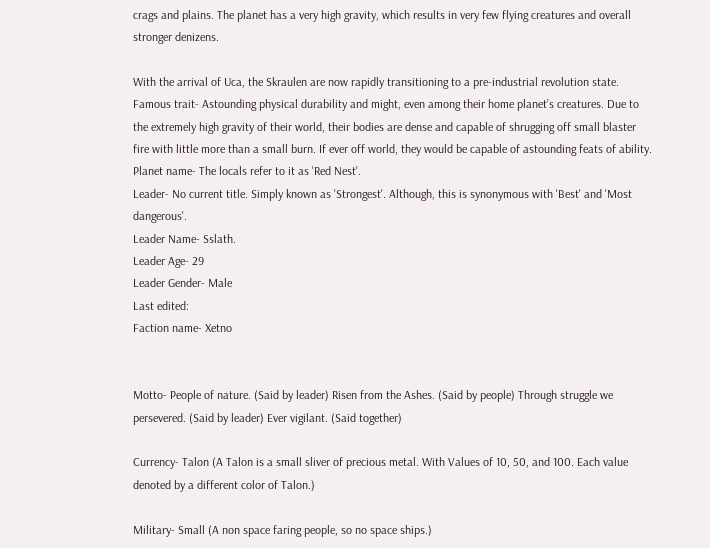crags and plains. The planet has a very high gravity, which results in very few flying creatures and overall stronger denizens.

With the arrival of Uca, the Skraulen are now rapidly transitioning to a pre-industrial revolution state.
Famous trait- Astounding physical durability and might, even among their home planet’s creatures. Due to the extremely high gravity of their world, their bodies are dense and capable of shrugging off small blaster fire with little more than a small burn. If ever off world, they would be capable of astounding feats of ability.
Planet name- The locals refer to it as 'Red Nest'.
Leader- No current title. Simply known as 'Strongest'. Although, this is synonymous with 'Best' and 'Most dangerous'.
Leader Name- Sslath.
Leader Age- 29
Leader Gender- Male
Last edited:
Faction name- Xetno


Motto- People of nature. (Said by leader) Risen from the Ashes. (Said by people) Through struggle we persevered. (Said by leader) Ever vigilant. (Said together)

Currency- Talon (A Talon is a small sliver of precious metal. With Values of 10, 50, and 100. Each value denoted by a different color of Talon.)

Military- Small (A non space faring people, so no space ships.)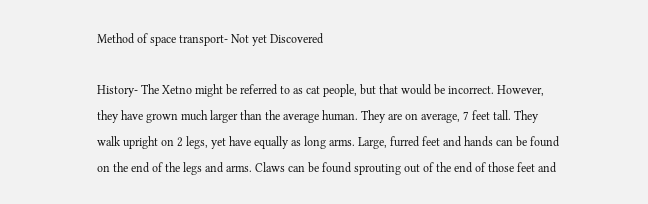Method of space transport- Not yet Discovered

History- The Xetno might be referred to as cat people, but that would be incorrect. However, they have grown much larger than the average human. They are on average, 7 feet tall. They walk upright on 2 legs, yet have equally as long arms. Large, furred feet and hands can be found on the end of the legs and arms. Claws can be found sprouting out of the end of those feet and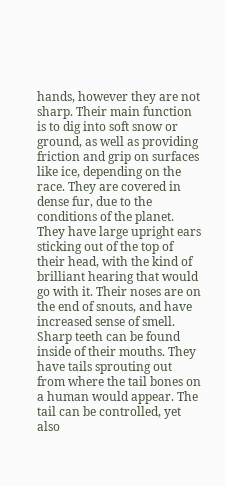hands, however they are not sharp. Their main function is to dig into soft snow or ground, as well as providing friction and grip on surfaces like ice, depending on the race. They are covered in dense fur, due to the conditions of the planet. They have large upright ears sticking out of the top of their head, with the kind of brilliant hearing that would go with it. Their noses are on the end of snouts, and have increased sense of smell. Sharp teeth can be found inside of their mouths. They have tails sprouting out from where the tail bones on a human would appear. The tail can be controlled, yet also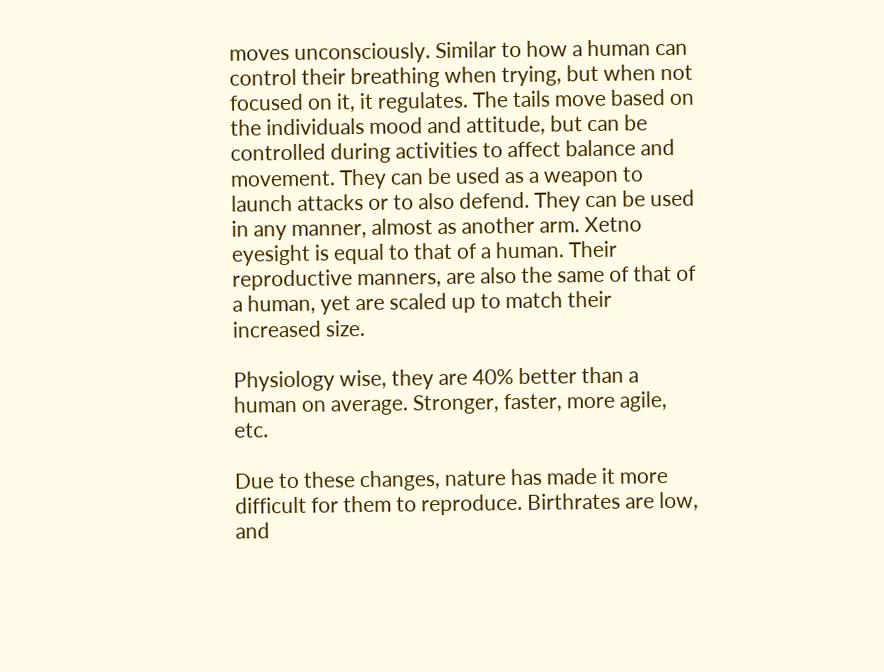moves unconsciously. Similar to how a human can control their breathing when trying, but when not focused on it, it regulates. The tails move based on the individuals mood and attitude, but can be controlled during activities to affect balance and movement. They can be used as a weapon to launch attacks or to also defend. They can be used in any manner, almost as another arm. Xetno eyesight is equal to that of a human. Their reproductive manners, are also the same of that of a human, yet are scaled up to match their increased size.

Physiology wise, they are 40% better than a human on average. Stronger, faster, more agile, etc.

Due to these changes, nature has made it more difficult for them to reproduce. Birthrates are low, and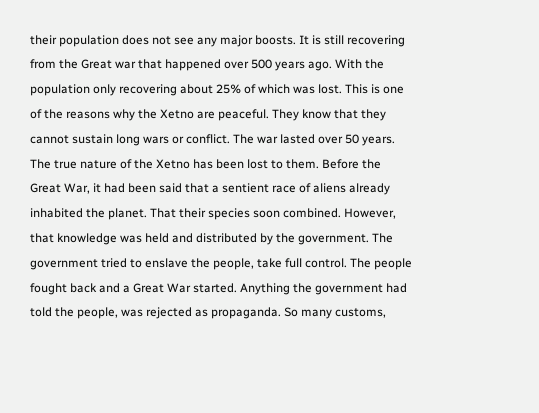their population does not see any major boosts. It is still recovering from the Great war that happened over 500 years ago. With the population only recovering about 25% of which was lost. This is one of the reasons why the Xetno are peaceful. They know that they cannot sustain long wars or conflict. The war lasted over 50 years.
The true nature of the Xetno has been lost to them. Before the Great War, it had been said that a sentient race of aliens already inhabited the planet. That their species soon combined. However, that knowledge was held and distributed by the government. The government tried to enslave the people, take full control. The people fought back and a Great War started. Anything the government had told the people, was rejected as propaganda. So many customs,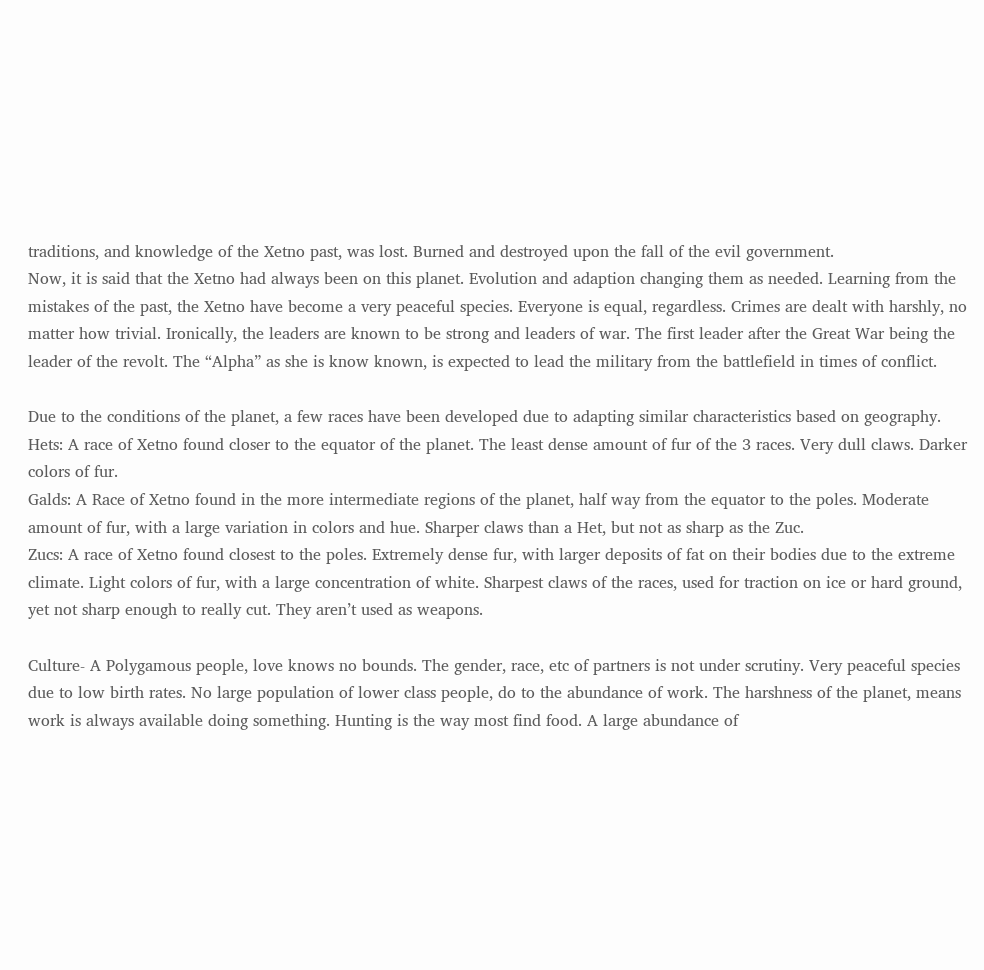traditions, and knowledge of the Xetno past, was lost. Burned and destroyed upon the fall of the evil government.
Now, it is said that the Xetno had always been on this planet. Evolution and adaption changing them as needed. Learning from the mistakes of the past, the Xetno have become a very peaceful species. Everyone is equal, regardless. Crimes are dealt with harshly, no matter how trivial. Ironically, the leaders are known to be strong and leaders of war. The first leader after the Great War being the leader of the revolt. The “Alpha” as she is know known, is expected to lead the military from the battlefield in times of conflict.

Due to the conditions of the planet, a few races have been developed due to adapting similar characteristics based on geography.
Hets: A race of Xetno found closer to the equator of the planet. The least dense amount of fur of the 3 races. Very dull claws. Darker colors of fur.
Galds: A Race of Xetno found in the more intermediate regions of the planet, half way from the equator to the poles. Moderate amount of fur, with a large variation in colors and hue. Sharper claws than a Het, but not as sharp as the Zuc.
Zucs: A race of Xetno found closest to the poles. Extremely dense fur, with larger deposits of fat on their bodies due to the extreme climate. Light colors of fur, with a large concentration of white. Sharpest claws of the races, used for traction on ice or hard ground, yet not sharp enough to really cut. They aren’t used as weapons.

Culture- A Polygamous people, love knows no bounds. The gender, race, etc of partners is not under scrutiny. Very peaceful species due to low birth rates. No large population of lower class people, do to the abundance of work. The harshness of the planet, means work is always available doing something. Hunting is the way most find food. A large abundance of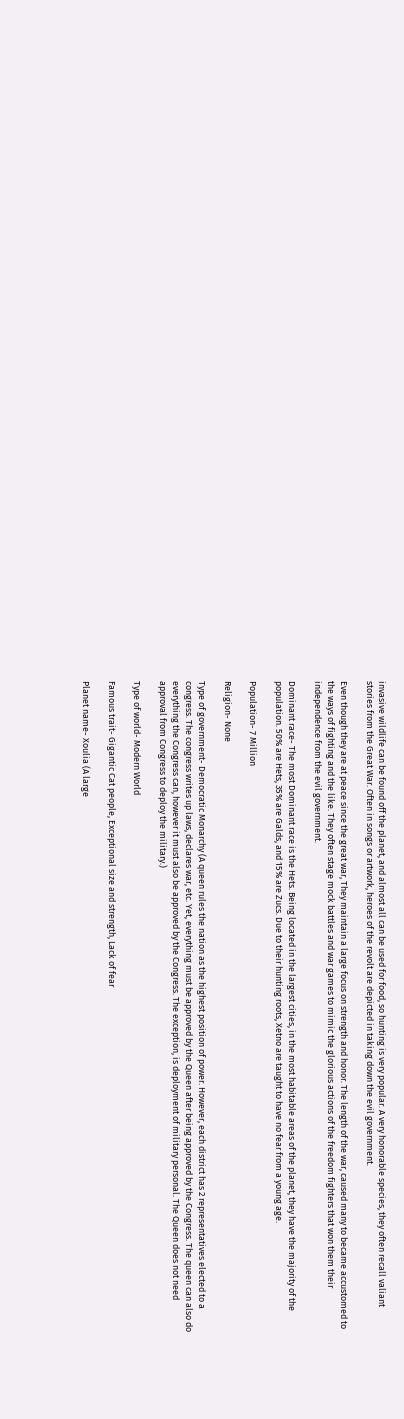invasive wildlife can be found off the planet, and almost all can be used for food, so hunting is very popular. A very honorable species, they often recall valiant stories from the Great War. Often in songs or artwork, heroes of the revolt are depicted in taking down the evil government.

Even though they are at peace since the great war, They maintain a large focus on strength and honor. The length of the war, caused many to became accustomed to the ways of fighting and the like. They often stage mock battles and war games to mimic the glorious actions of the freedom fighters that won them their independence from the evil government.

Dominant race- The most Dominant race is the Hets. Being located in the largest cities, in the most habitable areas of the planet, they have the majority of the population. 50% are Hets, 35% are Galds, and 15% are Zucs. Due to their hunting roots, Xetno are taught to have no fear from a young age.

Population- 7 Million

Religion- None

Type of government- Democratic Monarchy (A queen rules the nation as the highest position of power. However, each district has 2 representatives elected to a congress. The congress writes up laws, declares war, etc. Yet, everything must be approved by the Queen after being approved by the Congress. The queen can also do everything the Congress can, however it must also be approved by the Congress. The exception, is deployment of military personal. The Queen does not need approval from Congress to deploy the military.)

Type of world- Modern World

Famous trait- Gigantic Cat people, Exceptional size and strength, Lack of fear

Planet name- Xoulia (A large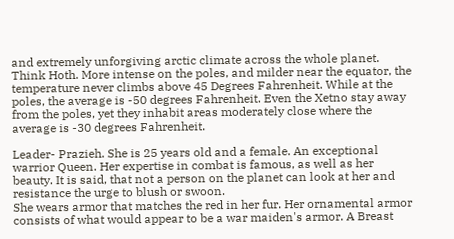and extremely unforgiving arctic climate across the whole planet. Think Hoth. More intense on the poles, and milder near the equator, the temperature never climbs above 45 Degrees Fahrenheit. While at the poles, the average is -50 degrees Fahrenheit. Even the Xetno stay away from the poles, yet they inhabit areas moderately close where the average is -30 degrees Fahrenheit.

Leader- Prazieh. She is 25 years old and a female. An exceptional warrior Queen. Her expertise in combat is famous, as well as her beauty. It is said, that not a person on the planet can look at her and resistance the urge to blush or swoon.
She wears armor that matches the red in her fur. Her ornamental armor consists of what would appear to be a war maiden's armor. A Breast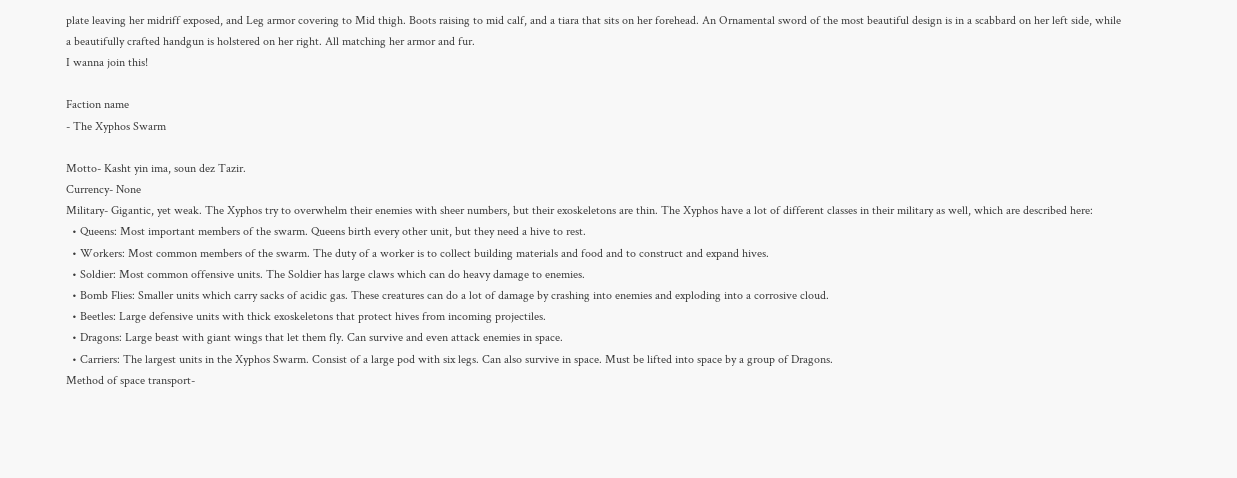plate leaving her midriff exposed, and Leg armor covering to Mid thigh. Boots raising to mid calf, and a tiara that sits on her forehead. An Ornamental sword of the most beautiful design is in a scabbard on her left side, while a beautifully crafted handgun is holstered on her right. All matching her armor and fur.
I wanna join this!

Faction name
- The Xyphos Swarm

Motto- Kasht yin ima, soun dez Tazir.
Currency- None
Military- Gigantic, yet weak. The Xyphos try to overwhelm their enemies with sheer numbers, but their exoskeletons are thin. The Xyphos have a lot of different classes in their military as well, which are described here:
  • Queens: Most important members of the swarm. Queens birth every other unit, but they need a hive to rest.
  • Workers: Most common members of the swarm. The duty of a worker is to collect building materials and food and to construct and expand hives.
  • Soldier: Most common offensive units. The Soldier has large claws which can do heavy damage to enemies.
  • Bomb Flies: Smaller units which carry sacks of acidic gas. These creatures can do a lot of damage by crashing into enemies and exploding into a corrosive cloud.
  • Beetles: Large defensive units with thick exoskeletons that protect hives from incoming projectiles.
  • Dragons: Large beast with giant wings that let them fly. Can survive and even attack enemies in space.
  • Carriers: The largest units in the Xyphos Swarm. Consist of a large pod with six legs. Can also survive in space. Must be lifted into space by a group of Dragons.
Method of space transport-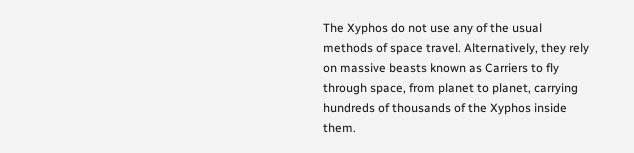The Xyphos do not use any of the usual methods of space travel. Alternatively, they rely on massive beasts known as Carriers to fly through space, from planet to planet, carrying hundreds of thousands of the Xyphos inside them.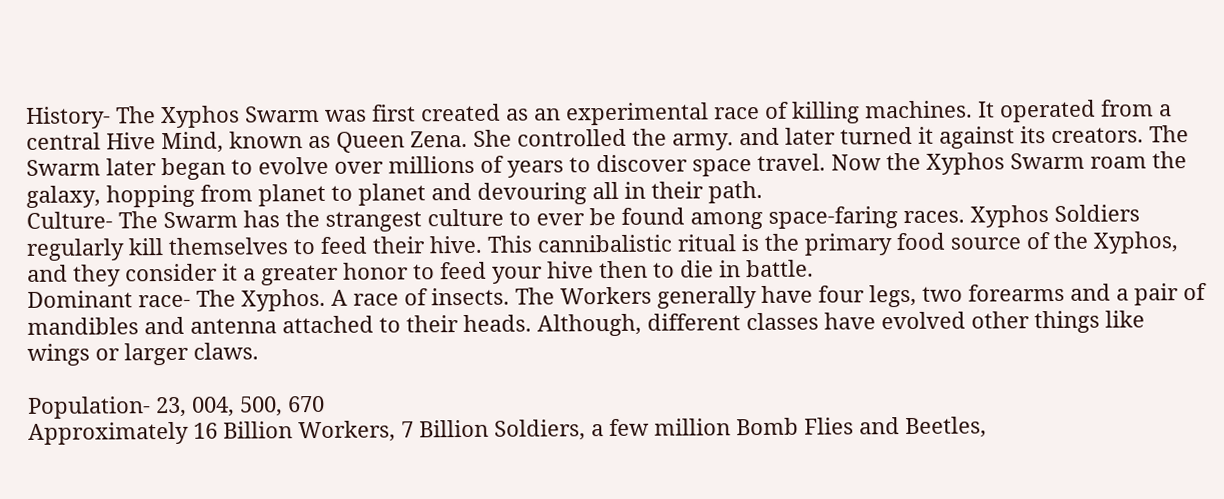History- The Xyphos Swarm was first created as an experimental race of killing machines. It operated from a central Hive Mind, known as Queen Zena. She controlled the army. and later turned it against its creators. The Swarm later began to evolve over millions of years to discover space travel. Now the Xyphos Swarm roam the galaxy, hopping from planet to planet and devouring all in their path.
Culture- The Swarm has the strangest culture to ever be found among space-faring races. Xyphos Soldiers regularly kill themselves to feed their hive. This cannibalistic ritual is the primary food source of the Xyphos, and they consider it a greater honor to feed your hive then to die in battle.
Dominant race- The Xyphos. A race of insects. The Workers generally have four legs, two forearms and a pair of mandibles and antenna attached to their heads. Although, different classes have evolved other things like wings or larger claws.

Population- 23, 004, 500, 670
Approximately 16 Billion Workers, 7 Billion Soldiers, a few million Bomb Flies and Beetles,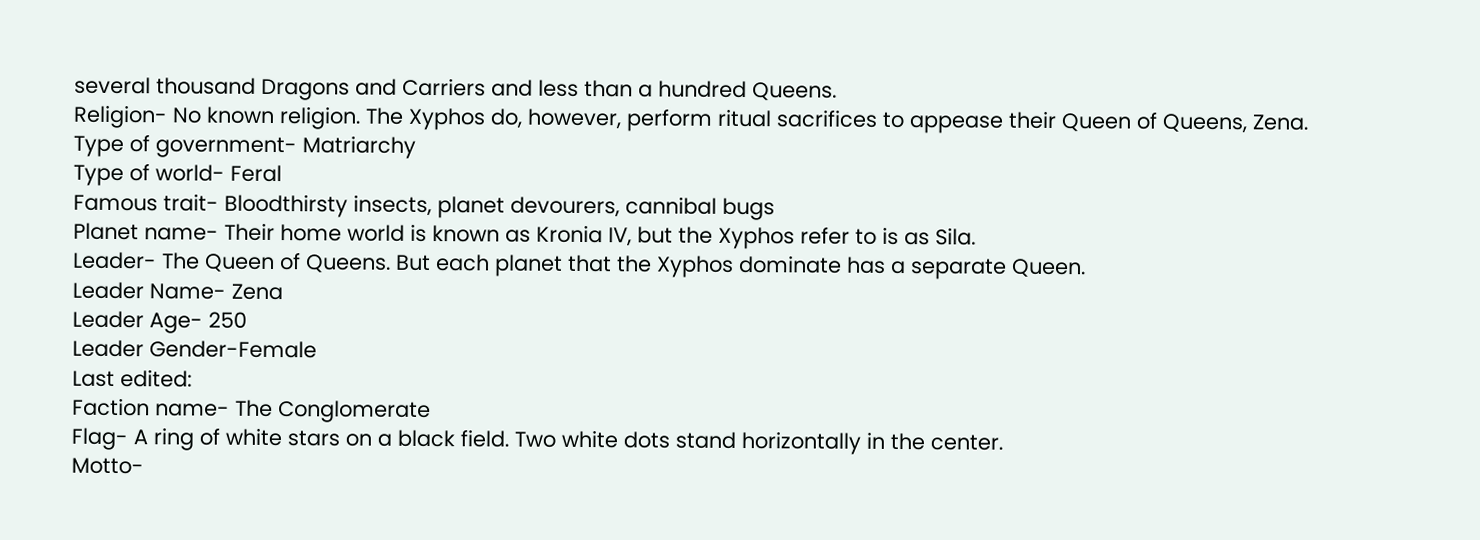several thousand Dragons and Carriers and less than a hundred Queens.
Religion- No known religion. The Xyphos do, however, perform ritual sacrifices to appease their Queen of Queens, Zena.
Type of government- Matriarchy
Type of world- Feral
Famous trait- Bloodthirsty insects, planet devourers, cannibal bugs
Planet name- Their home world is known as Kronia IV, but the Xyphos refer to is as Sila.
Leader- The Queen of Queens. But each planet that the Xyphos dominate has a separate Queen.
Leader Name- Zena
Leader Age- 250
Leader Gender-Female
Last edited:
Faction name- The Conglomerate
Flag- A ring of white stars on a black field. Two white dots stand horizontally in the center.
Motto-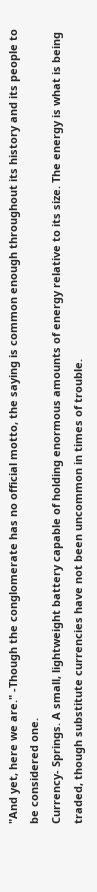"And yet, here we are." -Though the conglomerate has no official motto, the saying is common enough throughout its history and its people to be considered one.
Currency- Springs. A small, lightweight battery capable of holding enormous amounts of energy relative to its size. The energy is what is being traded, though substitute currencies have not been uncommon in times of trouble.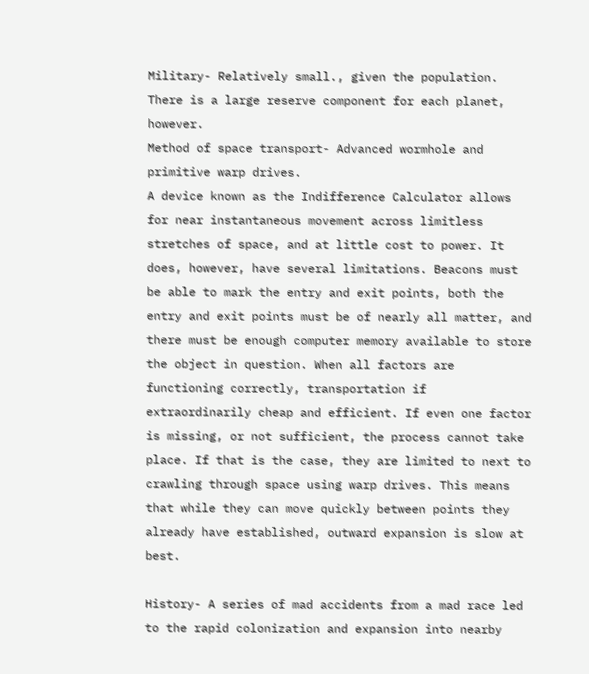Military- Relatively small., given the population. There is a large reserve component for each planet, however.
Method of space transport- Advanced wormhole and primitive warp drives.
A device known as the Indifference Calculator allows for near instantaneous movement across limitless stretches of space, and at little cost to power. It does, however, have several limitations. Beacons must be able to mark the entry and exit points, both the entry and exit points must be of nearly all matter, and there must be enough computer memory available to store the object in question. When all factors are functioning correctly, transportation if extraordinarily cheap and efficient. If even one factor is missing, or not sufficient, the process cannot take place. If that is the case, they are limited to next to crawling through space using warp drives. This means that while they can move quickly between points they already have established, outward expansion is slow at best.

History- A series of mad accidents from a mad race led to the rapid colonization and expansion into nearby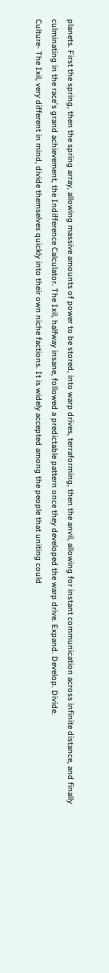planets. First the spring, then the spring array, allowing massive amounts of power to be stored, into warp drives, terraforming, then the anvil, allowing for instant communication across infinite distance, and finally culminating in the race's grand achievement, the Indifference Calculator. The Ixil, halfway insane, followed a predictable pattern once they developed the warp drive. Expand. Develop. Divide.
Culture- The Ixil, very different in mind, divide themselves quickly into their own niche factions. It is widely accepted among the people that uniting could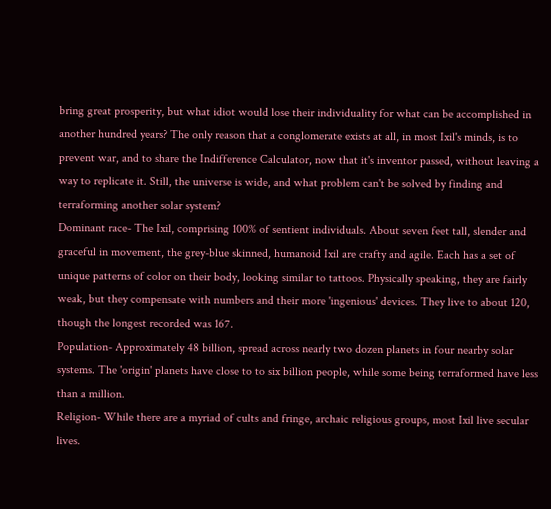bring great prosperity, but what idiot would lose their individuality for what can be accomplished in another hundred years? The only reason that a conglomerate exists at all, in most Ixil's minds, is to prevent war, and to share the Indifference Calculator, now that it's inventor passed, without leaving a way to replicate it. Still, the universe is wide, and what problem can't be solved by finding and terraforming another solar system?
Dominant race- The Ixil, comprising 100% of sentient individuals. About seven feet tall, slender and graceful in movement, the grey-blue skinned, humanoid Ixil are crafty and agile. Each has a set of unique patterns of color on their body, looking similar to tattoos. Physically speaking, they are fairly weak, but they compensate with numbers and their more 'ingenious' devices. They live to about 120, though the longest recorded was 167.
Population- Approximately 48 billion, spread across nearly two dozen planets in four nearby solar systems. The 'origin' planets have close to to six billion people, while some being terraformed have less than a million.
Religion- While there are a myriad of cults and fringe, archaic religious groups, most Ixil live secular lives.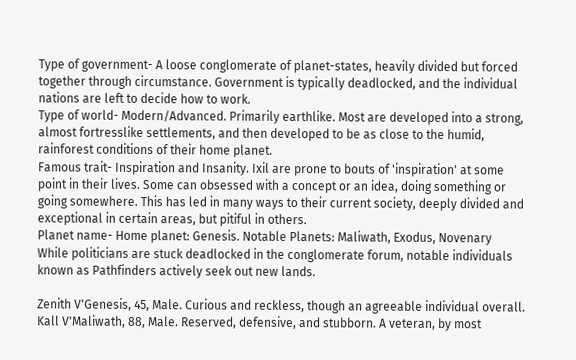Type of government- A loose conglomerate of planet-states, heavily divided but forced together through circumstance. Government is typically deadlocked, and the individual nations are left to decide how to work.
Type of world- Modern/Advanced. Primarily earthlike. Most are developed into a strong, almost fortresslike settlements, and then developed to be as close to the humid, rainforest conditions of their home planet.
Famous trait- Inspiration and Insanity. Ixil are prone to bouts of 'inspiration' at some point in their lives. Some can obsessed with a concept or an idea, doing something or going somewhere. This has led in many ways to their current society, deeply divided and exceptional in certain areas, but pitiful in others.
Planet name- Home planet: Genesis. Notable Planets: Maliwath, Exodus, Novenary
While politicians are stuck deadlocked in the conglomerate forum, notable individuals known as Pathfinders actively seek out new lands.

Zenith V'Genesis, 45, Male. Curious and reckless, though an agreeable individual overall.
Kall V'Maliwath, 88, Male. Reserved, defensive, and stubborn. A veteran, by most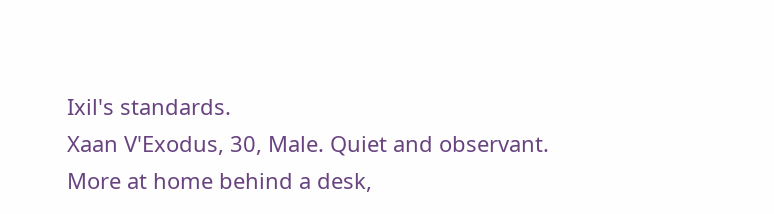Ixil's standards.
Xaan V'Exodus, 30, Male. Quiet and observant. More at home behind a desk,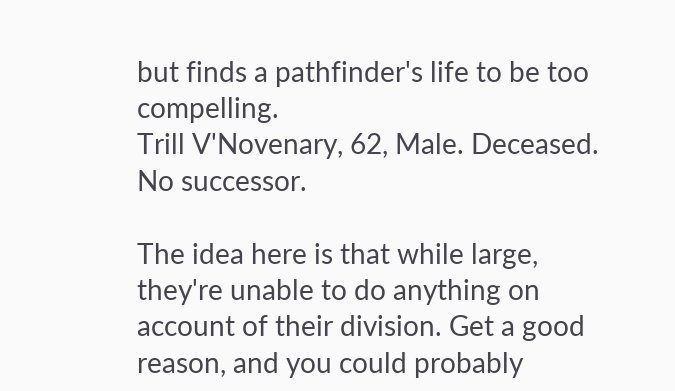but finds a pathfinder's life to be too compelling.
Trill V'Novenary, 62, Male. Deceased. No successor.

The idea here is that while large, they're unable to do anything on account of their division. Get a good reason, and you could probably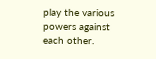play the various powers against each other.